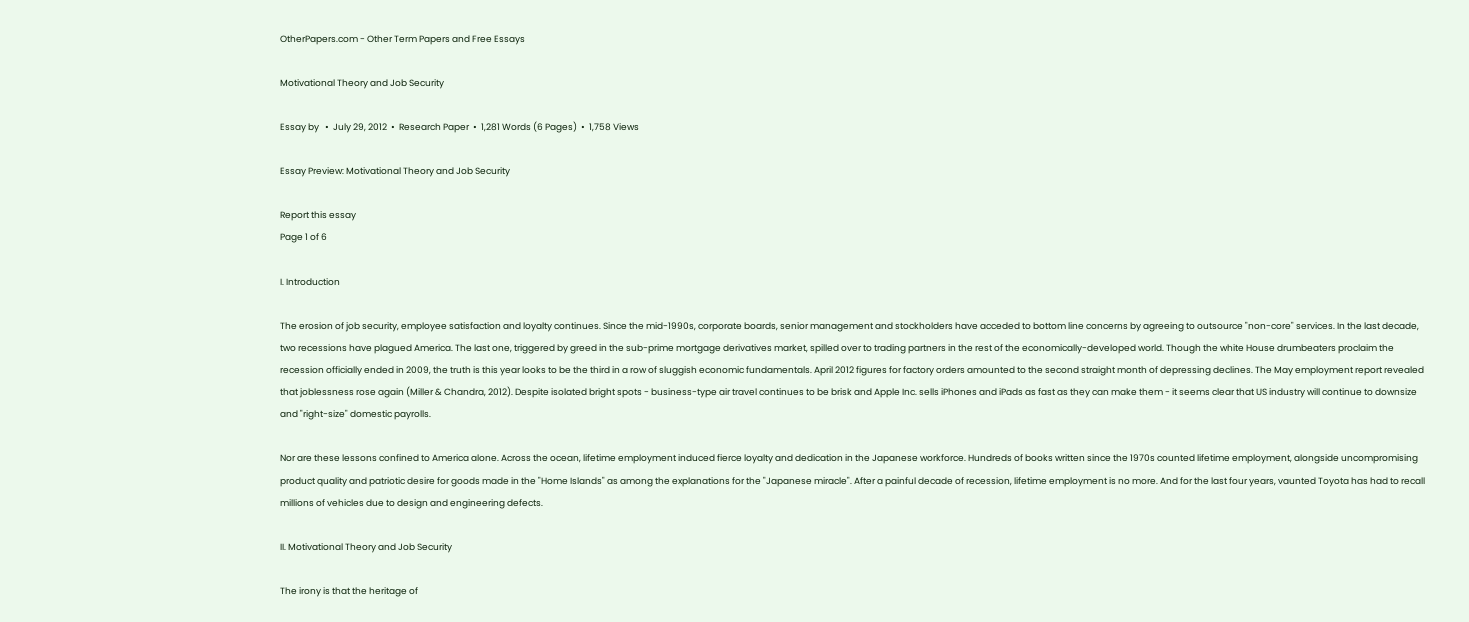OtherPapers.com - Other Term Papers and Free Essays

Motivational Theory and Job Security

Essay by   •  July 29, 2012  •  Research Paper  •  1,281 Words (6 Pages)  •  1,758 Views

Essay Preview: Motivational Theory and Job Security

Report this essay
Page 1 of 6

I. Introduction

The erosion of job security, employee satisfaction and loyalty continues. Since the mid-1990s, corporate boards, senior management and stockholders have acceded to bottom line concerns by agreeing to outsource "non-core" services. In the last decade, two recessions have plagued America. The last one, triggered by greed in the sub-prime mortgage derivatives market, spilled over to trading partners in the rest of the economically-developed world. Though the white House drumbeaters proclaim the recession officially ended in 2009, the truth is this year looks to be the third in a row of sluggish economic fundamentals. April 2012 figures for factory orders amounted to the second straight month of depressing declines. The May employment report revealed that joblessness rose again (Miller & Chandra, 2012). Despite isolated bright spots - business-type air travel continues to be brisk and Apple Inc. sells iPhones and iPads as fast as they can make them - it seems clear that US industry will continue to downsize and "right-size" domestic payrolls.

Nor are these lessons confined to America alone. Across the ocean, lifetime employment induced fierce loyalty and dedication in the Japanese workforce. Hundreds of books written since the 1970s counted lifetime employment, alongside uncompromising product quality and patriotic desire for goods made in the "Home Islands" as among the explanations for the "Japanese miracle". After a painful decade of recession, lifetime employment is no more. And for the last four years, vaunted Toyota has had to recall millions of vehicles due to design and engineering defects.

II. Motivational Theory and Job Security

The irony is that the heritage of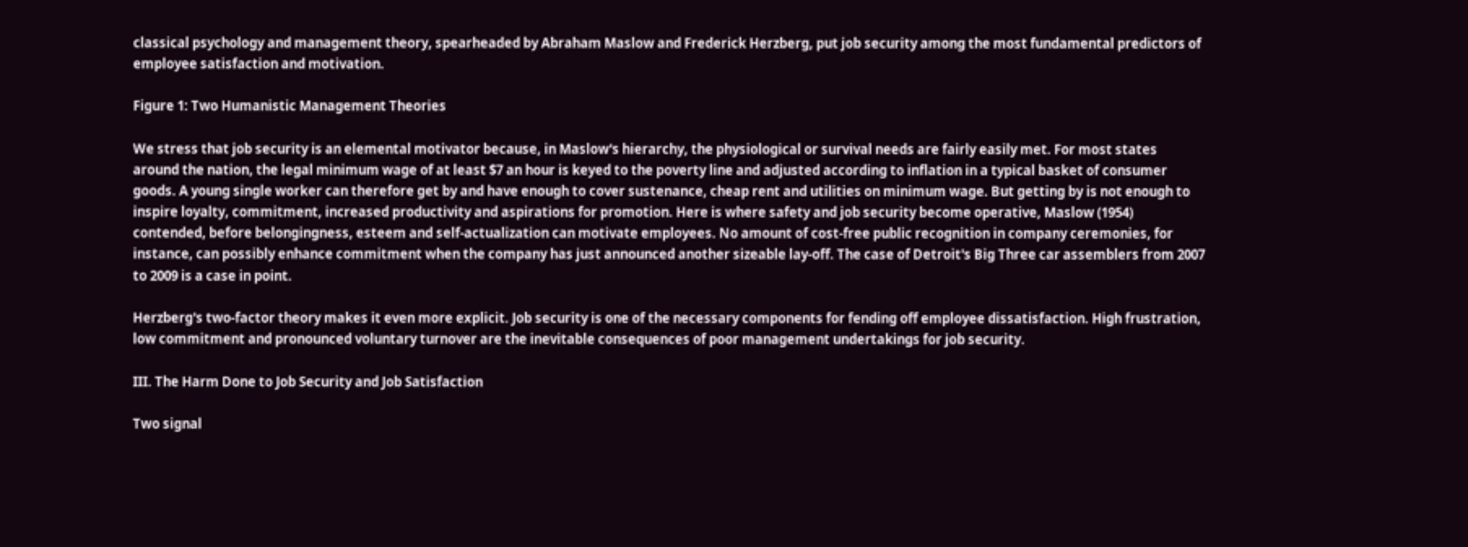classical psychology and management theory, spearheaded by Abraham Maslow and Frederick Herzberg, put job security among the most fundamental predictors of employee satisfaction and motivation.

Figure 1: Two Humanistic Management Theories

We stress that job security is an elemental motivator because, in Maslow's hierarchy, the physiological or survival needs are fairly easily met. For most states around the nation, the legal minimum wage of at least $7 an hour is keyed to the poverty line and adjusted according to inflation in a typical basket of consumer goods. A young single worker can therefore get by and have enough to cover sustenance, cheap rent and utilities on minimum wage. But getting by is not enough to inspire loyalty, commitment, increased productivity and aspirations for promotion. Here is where safety and job security become operative, Maslow (1954) contended, before belongingness, esteem and self-actualization can motivate employees. No amount of cost-free public recognition in company ceremonies, for instance, can possibly enhance commitment when the company has just announced another sizeable lay-off. The case of Detroit's Big Three car assemblers from 2007 to 2009 is a case in point.

Herzberg's two-factor theory makes it even more explicit. Job security is one of the necessary components for fending off employee dissatisfaction. High frustration, low commitment and pronounced voluntary turnover are the inevitable consequences of poor management undertakings for job security.

III. The Harm Done to Job Security and Job Satisfaction

Two signal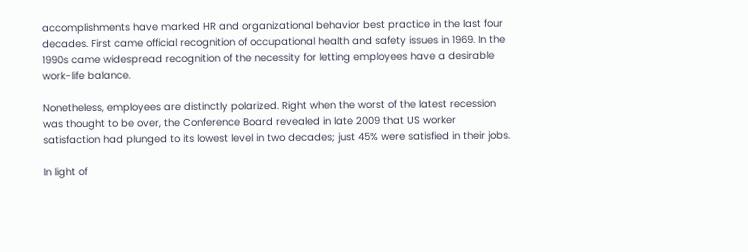accomplishments have marked HR and organizational behavior best practice in the last four decades. First came official recognition of occupational health and safety issues in 1969. In the 1990s came widespread recognition of the necessity for letting employees have a desirable work-life balance.

Nonetheless, employees are distinctly polarized. Right when the worst of the latest recession was thought to be over, the Conference Board revealed in late 2009 that US worker satisfaction had plunged to its lowest level in two decades; just 45% were satisfied in their jobs.

In light of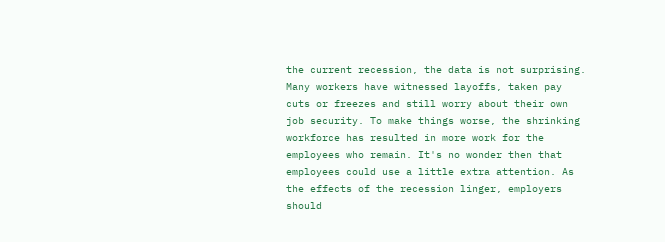the current recession, the data is not surprising. Many workers have witnessed layoffs, taken pay cuts or freezes and still worry about their own job security. To make things worse, the shrinking workforce has resulted in more work for the employees who remain. It's no wonder then that employees could use a little extra attention. As the effects of the recession linger, employers should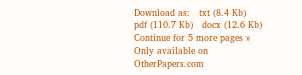Download as:   txt (8.4 Kb)   pdf (110.7 Kb)   docx (12.6 Kb)
Continue for 5 more pages »
Only available on OtherPapers.com